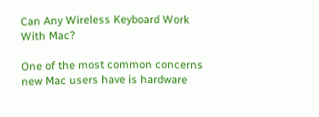Can Any Wireless Keyboard Work With Mac?

One of the most common concerns new Mac users have is hardware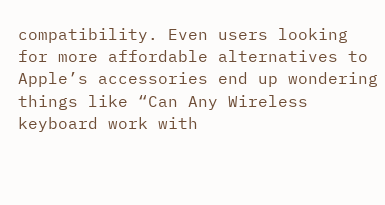compatibility. Even users looking for more affordable alternatives to Apple’s accessories end up wondering things like “Can Any Wireless keyboard work with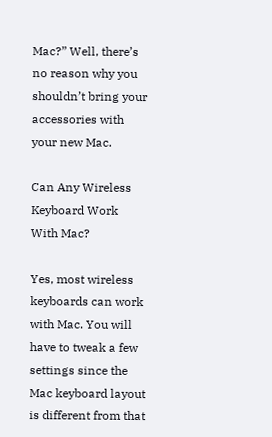Mac?” Well, there’s no reason why you shouldn’t bring your accessories with your new Mac.

Can Any Wireless Keyboard Work With Mac?

Yes, most wireless keyboards can work with Mac. You will have to tweak a few settings since the Mac keyboard layout is different from that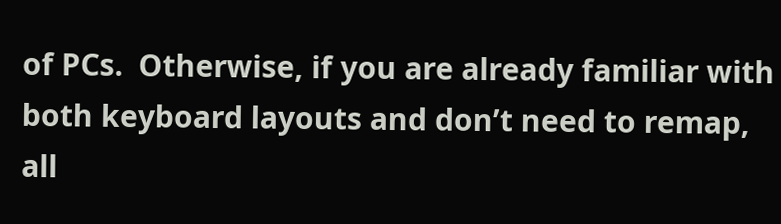of PCs.  Otherwise, if you are already familiar with both keyboard layouts and don’t need to remap, all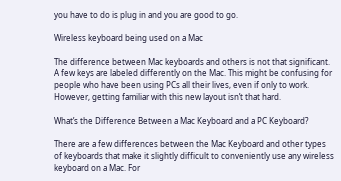you have to do is plug in and you are good to go.

Wireless keyboard being used on a Mac

The difference between Mac keyboards and others is not that significant. A few keys are labeled differently on the Mac. This might be confusing for people who have been using PCs all their lives, even if only to work. However, getting familiar with this new layout isn’t that hard.

What’s the Difference Between a Mac Keyboard and a PC Keyboard?

There are a few differences between the Mac Keyboard and other types of keyboards that make it slightly difficult to conveniently use any wireless keyboard on a Mac. For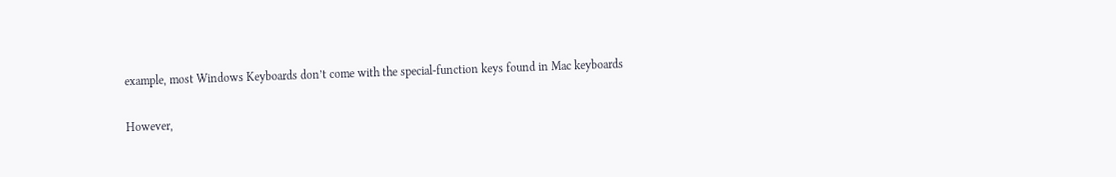example, most Windows Keyboards don’t come with the special-function keys found in Mac keyboards

However,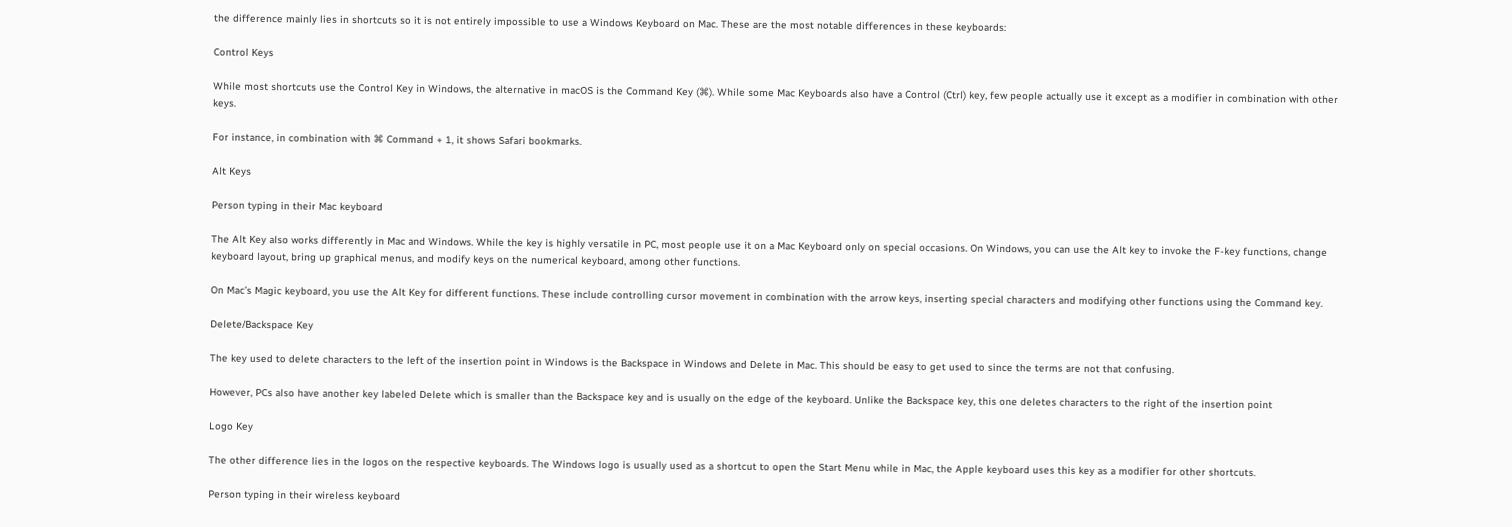the difference mainly lies in shortcuts so it is not entirely impossible to use a Windows Keyboard on Mac. These are the most notable differences in these keyboards:

Control Keys

While most shortcuts use the Control Key in Windows, the alternative in macOS is the Command Key (⌘). While some Mac Keyboards also have a Control (Ctrl) key, few people actually use it except as a modifier in combination with other keys.

For instance, in combination with ⌘ Command + 1, it shows Safari bookmarks.

Alt Keys

Person typing in their Mac keyboard

The Alt Key also works differently in Mac and Windows. While the key is highly versatile in PC, most people use it on a Mac Keyboard only on special occasions. On Windows, you can use the Alt key to invoke the F-key functions, change keyboard layout, bring up graphical menus, and modify keys on the numerical keyboard, among other functions.

On Mac’s Magic keyboard, you use the Alt Key for different functions. These include controlling cursor movement in combination with the arrow keys, inserting special characters and modifying other functions using the Command key.

Delete/Backspace Key

The key used to delete characters to the left of the insertion point in Windows is the Backspace in Windows and Delete in Mac. This should be easy to get used to since the terms are not that confusing.

However, PCs also have another key labeled Delete which is smaller than the Backspace key and is usually on the edge of the keyboard. Unlike the Backspace key, this one deletes characters to the right of the insertion point

Logo Key

The other difference lies in the logos on the respective keyboards. The Windows logo is usually used as a shortcut to open the Start Menu while in Mac, the Apple keyboard uses this key as a modifier for other shortcuts.

Person typing in their wireless keyboard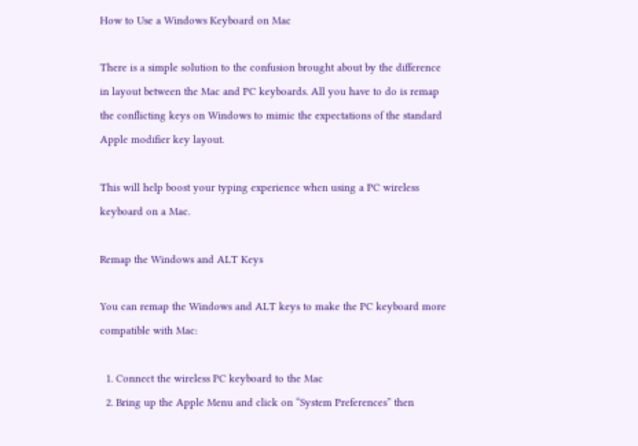How to Use a Windows Keyboard on Mac

There is a simple solution to the confusion brought about by the difference in layout between the Mac and PC keyboards. All you have to do is remap the conflicting keys on Windows to mimic the expectations of the standard Apple modifier key layout.

This will help boost your typing experience when using a PC wireless keyboard on a Mac.

Remap the Windows and ALT Keys

You can remap the Windows and ALT keys to make the PC keyboard more compatible with Mac:

  1. Connect the wireless PC keyboard to the Mac
  2. Bring up the Apple Menu and click on “System Preferences” then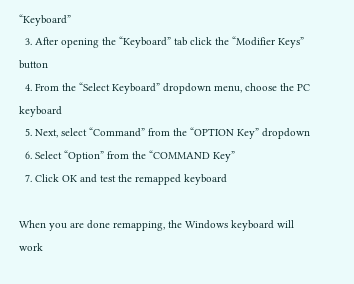“Keyboard”
  3. After opening the “Keyboard” tab click the “Modifier Keys” button
  4. From the “Select Keyboard” dropdown menu, choose the PC keyboard
  5. Next, select “Command” from the “OPTION Key” dropdown
  6. Select “Option” from the “COMMAND Key”
  7. Click OK and test the remapped keyboard

When you are done remapping, the Windows keyboard will work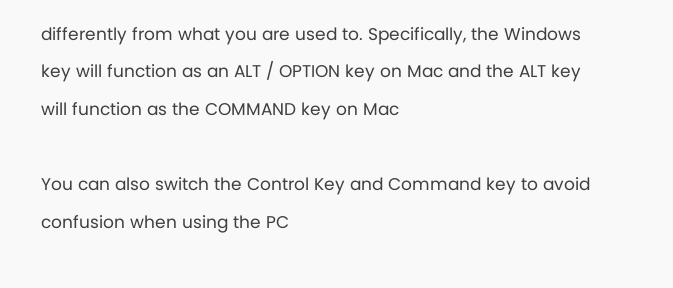differently from what you are used to. Specifically, the Windows key will function as an ALT / OPTION key on Mac and the ALT key will function as the COMMAND key on Mac

You can also switch the Control Key and Command key to avoid confusion when using the PC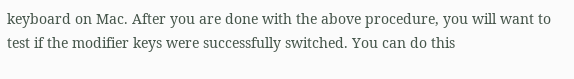keyboard on Mac. After you are done with the above procedure, you will want to test if the modifier keys were successfully switched. You can do this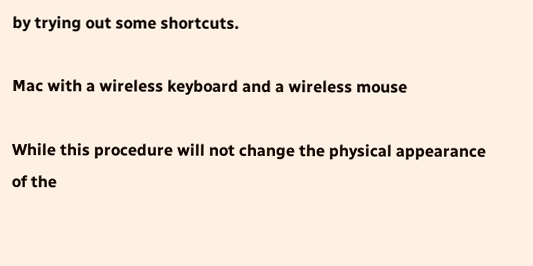by trying out some shortcuts.

Mac with a wireless keyboard and a wireless mouse

While this procedure will not change the physical appearance of the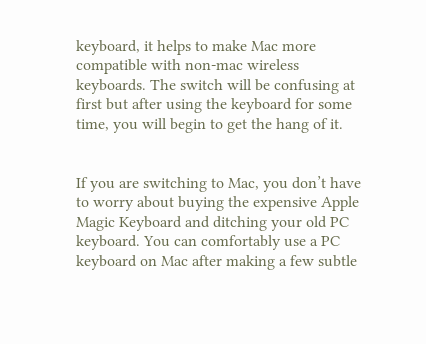keyboard, it helps to make Mac more compatible with non-mac wireless keyboards. The switch will be confusing at first but after using the keyboard for some time, you will begin to get the hang of it.


If you are switching to Mac, you don’t have to worry about buying the expensive Apple Magic Keyboard and ditching your old PC keyboard. You can comfortably use a PC keyboard on Mac after making a few subtle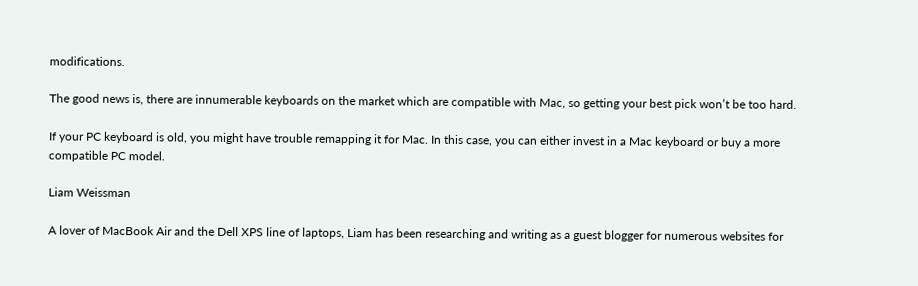modifications.

The good news is, there are innumerable keyboards on the market which are compatible with Mac, so getting your best pick won’t be too hard.

If your PC keyboard is old, you might have trouble remapping it for Mac. In this case, you can either invest in a Mac keyboard or buy a more compatible PC model.

Liam Weissman

A lover of MacBook Air and the Dell XPS line of laptops, Liam has been researching and writing as a guest blogger for numerous websites for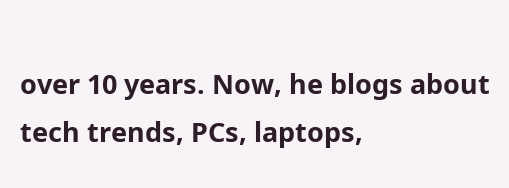over 10 years. Now, he blogs about tech trends, PCs, laptops,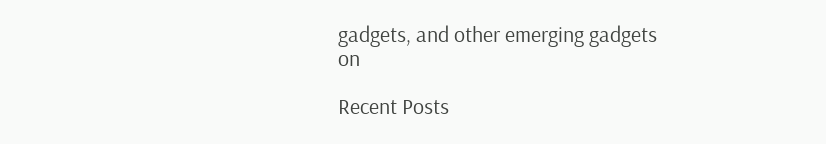gadgets, and other emerging gadgets on

Recent Posts